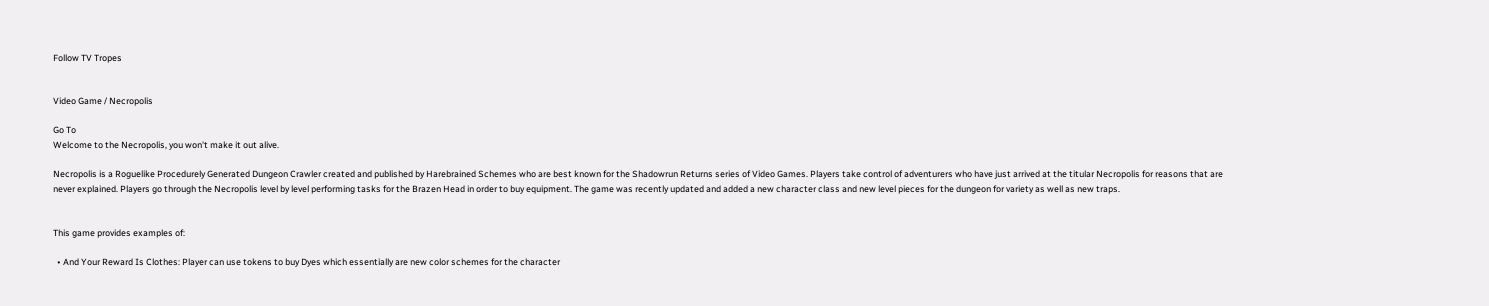Follow TV Tropes


Video Game / Necropolis

Go To
Welcome to the Necropolis, you won't make it out alive.

Necropolis is a Roguelike Procedurely Generated Dungeon Crawler created and published by Harebrained Schemes who are best known for the Shadowrun Returns series of Video Games. Players take control of adventurers who have just arrived at the titular Necropolis for reasons that are never explained. Players go through the Necropolis level by level performing tasks for the Brazen Head in order to buy equipment. The game was recently updated and added a new character class and new level pieces for the dungeon for variety as well as new traps.


This game provides examples of:

  • And Your Reward Is Clothes: Player can use tokens to buy Dyes which essentially are new color schemes for the character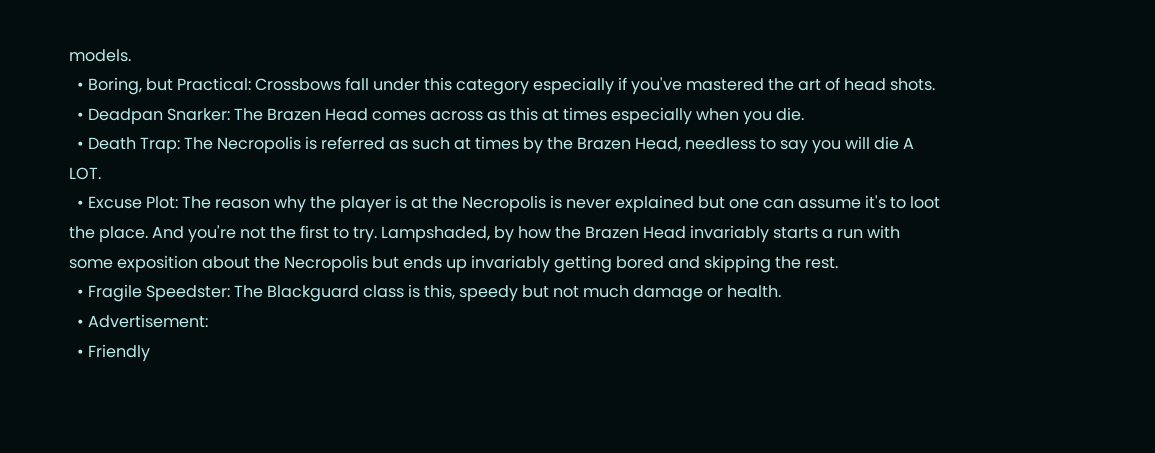models.
  • Boring, but Practical: Crossbows fall under this category especially if you've mastered the art of head shots.
  • Deadpan Snarker: The Brazen Head comes across as this at times especially when you die.
  • Death Trap: The Necropolis is referred as such at times by the Brazen Head, needless to say you will die A LOT.
  • Excuse Plot: The reason why the player is at the Necropolis is never explained but one can assume it's to loot the place. And you're not the first to try. Lampshaded, by how the Brazen Head invariably starts a run with some exposition about the Necropolis but ends up invariably getting bored and skipping the rest.
  • Fragile Speedster: The Blackguard class is this, speedy but not much damage or health.
  • Advertisement:
  • Friendly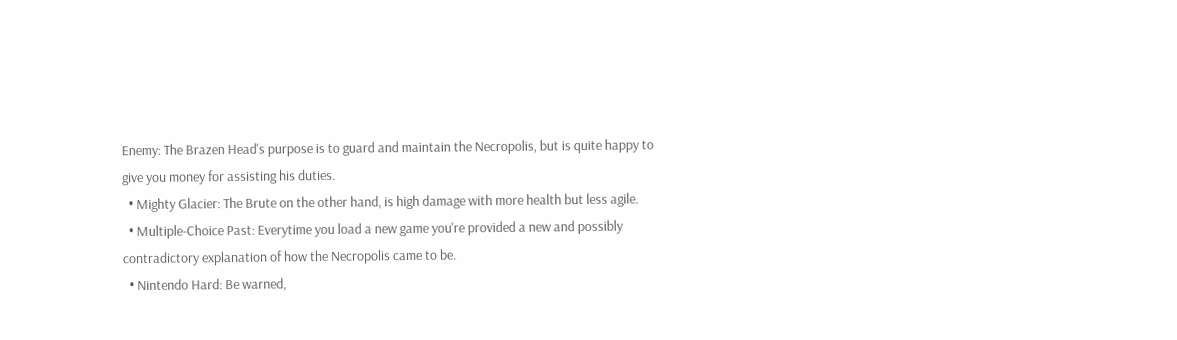Enemy: The Brazen Head's purpose is to guard and maintain the Necropolis, but is quite happy to give you money for assisting his duties.
  • Mighty Glacier: The Brute on the other hand, is high damage with more health but less agile.
  • Multiple-Choice Past: Everytime you load a new game you're provided a new and possibly contradictory explanation of how the Necropolis came to be.
  • Nintendo Hard: Be warned,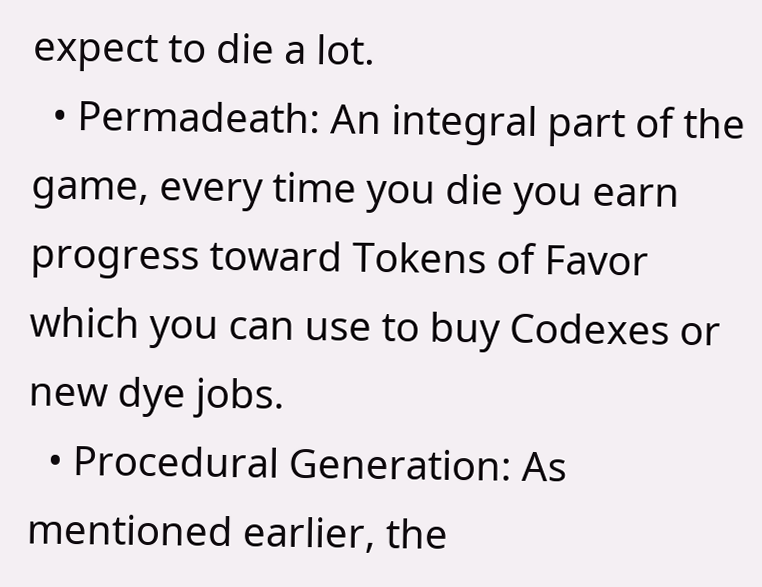expect to die a lot.
  • Permadeath: An integral part of the game, every time you die you earn progress toward Tokens of Favor which you can use to buy Codexes or new dye jobs.
  • Procedural Generation: As mentioned earlier, the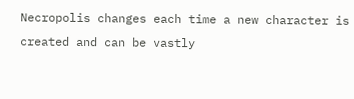Necropolis changes each time a new character is created and can be vastly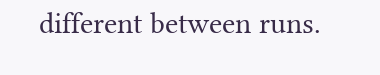different between runs.